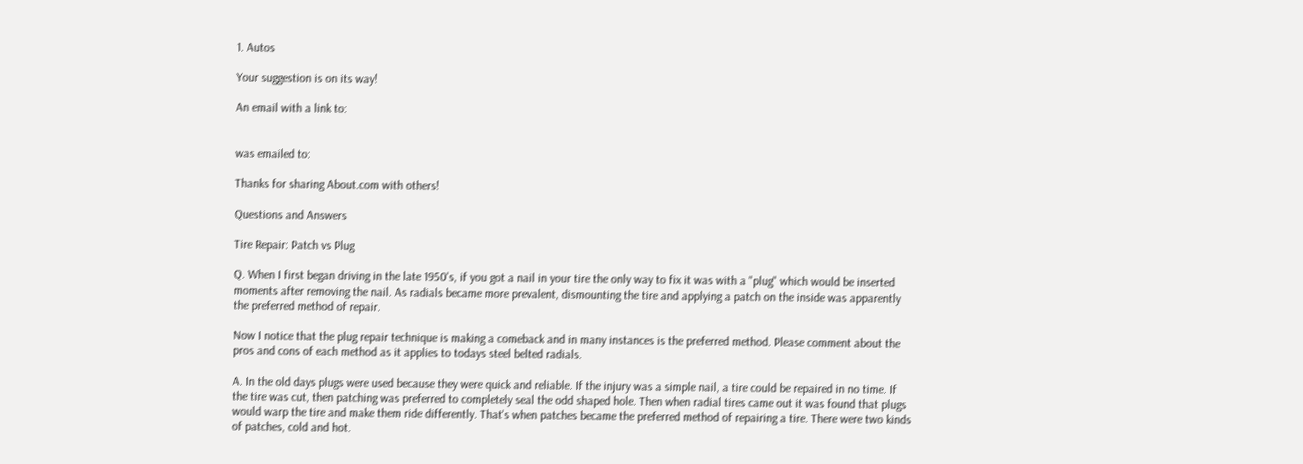1. Autos

Your suggestion is on its way!

An email with a link to:


was emailed to:

Thanks for sharing About.com with others!

Questions and Answers

Tire Repair: Patch vs Plug

Q. When I first began driving in the late 1950's, if you got a nail in your tire the only way to fix it was with a "plug" which would be inserted moments after removing the nail. As radials became more prevalent, dismounting the tire and applying a patch on the inside was apparently the preferred method of repair.

Now I notice that the plug repair technique is making a comeback and in many instances is the preferred method. Please comment about the pros and cons of each method as it applies to todays steel belted radials.

A. In the old days plugs were used because they were quick and reliable. If the injury was a simple nail, a tire could be repaired in no time. If the tire was cut, then patching was preferred to completely seal the odd shaped hole. Then when radial tires came out it was found that plugs would warp the tire and make them ride differently. That's when patches became the preferred method of repairing a tire. There were two kinds of patches, cold and hot.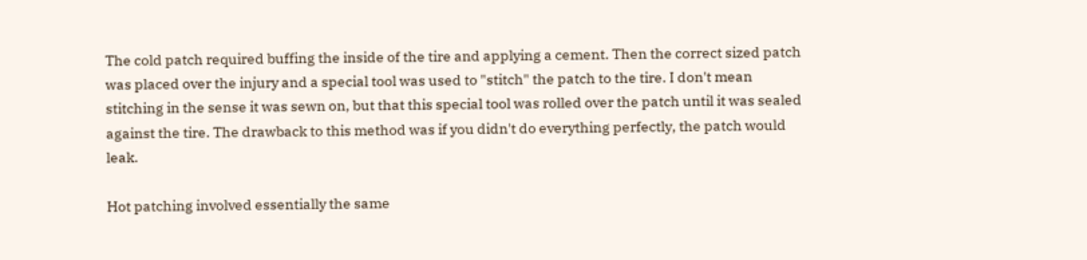The cold patch required buffing the inside of the tire and applying a cement. Then the correct sized patch was placed over the injury and a special tool was used to "stitch" the patch to the tire. I don't mean stitching in the sense it was sewn on, but that this special tool was rolled over the patch until it was sealed against the tire. The drawback to this method was if you didn't do everything perfectly, the patch would leak.

Hot patching involved essentially the same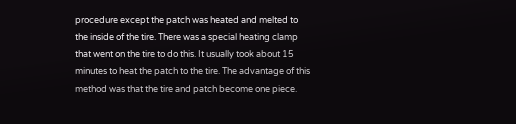procedure except the patch was heated and melted to the inside of the tire. There was a special heating clamp that went on the tire to do this. It usually took about 15 minutes to heat the patch to the tire. The advantage of this method was that the tire and patch become one piece.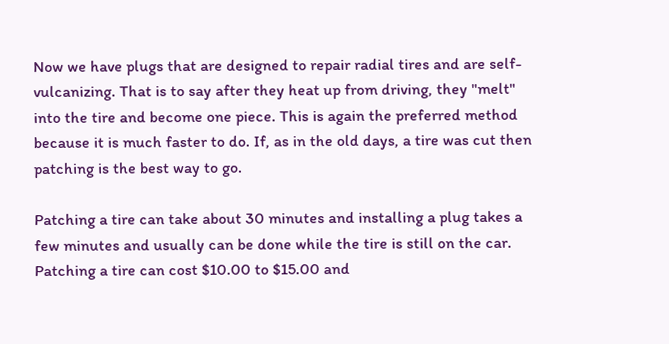Now we have plugs that are designed to repair radial tires and are self-vulcanizing. That is to say after they heat up from driving, they "melt" into the tire and become one piece. This is again the preferred method because it is much faster to do. If, as in the old days, a tire was cut then patching is the best way to go.

Patching a tire can take about 30 minutes and installing a plug takes a few minutes and usually can be done while the tire is still on the car. Patching a tire can cost $10.00 to $15.00 and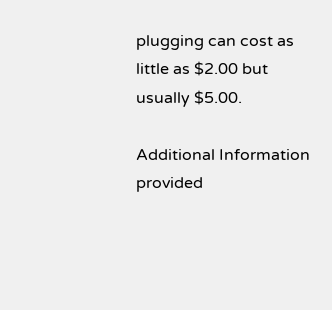plugging can cost as little as $2.00 but usually $5.00.

Additional Information provided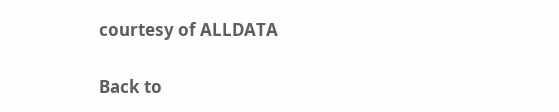courtesy of ALLDATA

Back to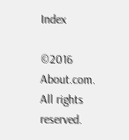Index

©2016 About.com. All rights reserved.